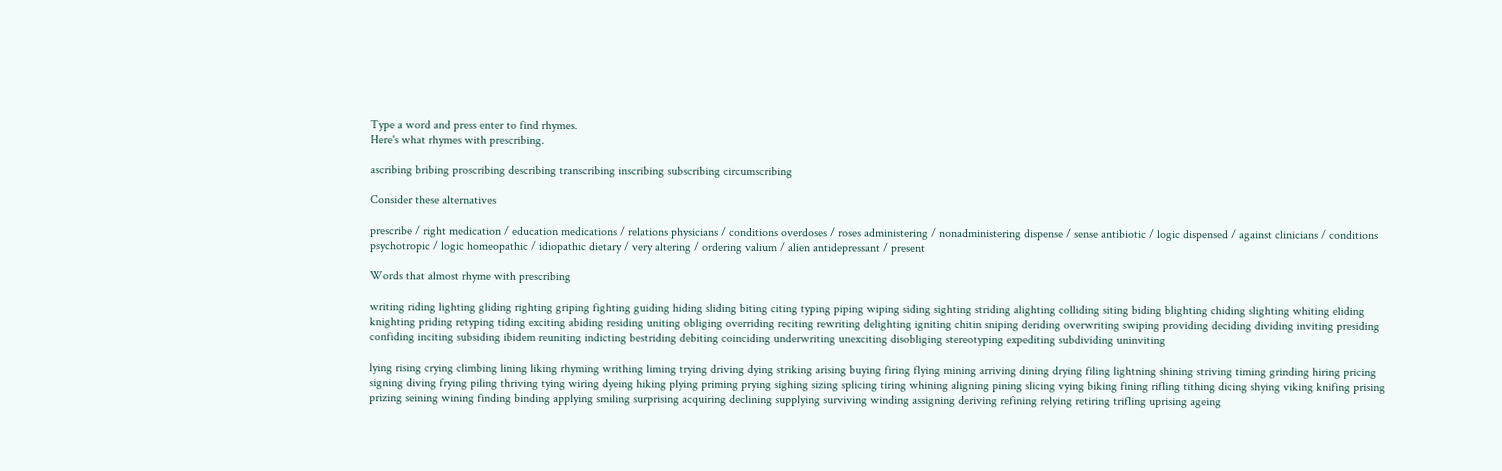Type a word and press enter to find rhymes.
Here's what rhymes with prescribing.

ascribing bribing proscribing describing transcribing inscribing subscribing circumscribing

Consider these alternatives

prescribe / right medication / education medications / relations physicians / conditions overdoses / roses administering / nonadministering dispense / sense antibiotic / logic dispensed / against clinicians / conditions psychotropic / logic homeopathic / idiopathic dietary / very altering / ordering valium / alien antidepressant / present

Words that almost rhyme with prescribing

writing riding lighting gliding righting griping fighting guiding hiding sliding biting citing typing piping wiping siding sighting striding alighting colliding siting biding blighting chiding slighting whiting eliding knighting priding retyping tiding exciting abiding residing uniting obliging overriding reciting rewriting delighting igniting chitin sniping deriding overwriting swiping providing deciding dividing inviting presiding confiding inciting subsiding ibidem reuniting indicting bestriding debiting coinciding underwriting unexciting disobliging stereotyping expediting subdividing uninviting

lying rising crying climbing lining liking rhyming writhing liming trying driving dying striking arising buying firing flying mining arriving dining drying filing lightning shining striving timing grinding hiring pricing signing diving frying piling thriving tying wiring dyeing hiking plying priming prying sighing sizing splicing tiring whining aligning pining slicing vying biking fining rifling tithing dicing shying viking knifing prising prizing seining wining finding binding applying smiling surprising acquiring declining supplying surviving winding assigning deriving refining relying retiring trifling uprising ageing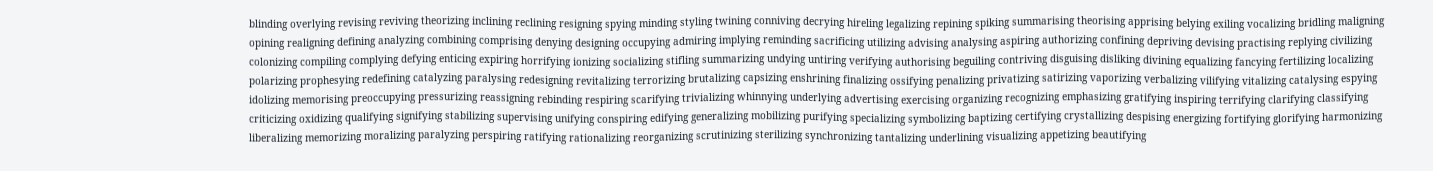blinding overlying revising reviving theorizing inclining reclining resigning spying minding styling twining conniving decrying hireling legalizing repining spiking summarising theorising apprising belying exiling vocalizing bridling maligning opining realigning defining analyzing combining comprising denying designing occupying admiring implying reminding sacrificing utilizing advising analysing aspiring authorizing confining depriving devising practising replying civilizing colonizing compiling complying defying enticing expiring horrifying ionizing socializing stifling summarizing undying untiring verifying authorising beguiling contriving disguising disliking divining equalizing fancying fertilizing localizing polarizing prophesying redefining catalyzing paralysing redesigning revitalizing terrorizing brutalizing capsizing enshrining finalizing ossifying penalizing privatizing satirizing vaporizing verbalizing vilifying vitalizing catalysing espying idolizing memorising preoccupying pressurizing reassigning rebinding respiring scarifying trivializing whinnying underlying advertising exercising organizing recognizing emphasizing gratifying inspiring terrifying clarifying classifying criticizing oxidizing qualifying signifying stabilizing supervising unifying conspiring edifying generalizing mobilizing purifying specializing symbolizing baptizing certifying crystallizing despising energizing fortifying glorifying harmonizing liberalizing memorizing moralizing paralyzing perspiring ratifying rationalizing reorganizing scrutinizing sterilizing synchronizing tantalizing underlining visualizing appetizing beautifying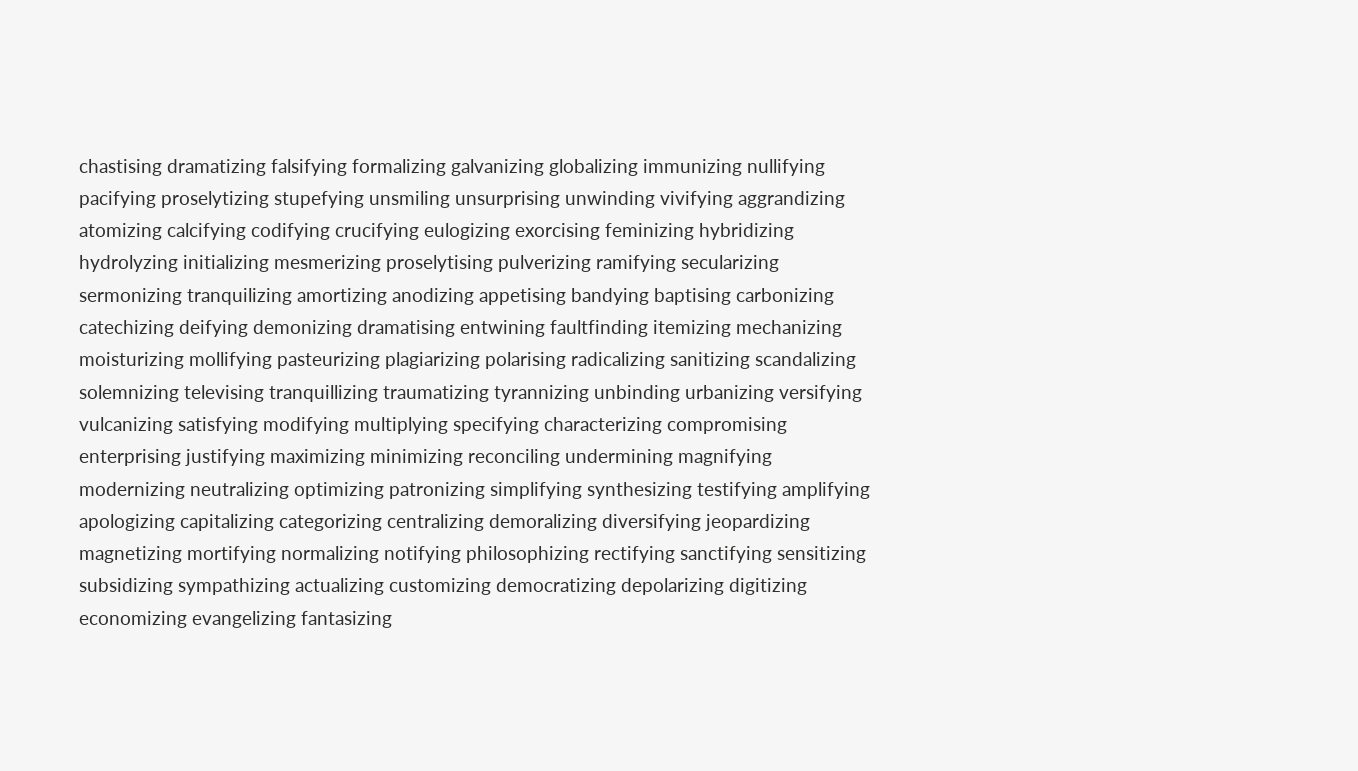chastising dramatizing falsifying formalizing galvanizing globalizing immunizing nullifying pacifying proselytizing stupefying unsmiling unsurprising unwinding vivifying aggrandizing atomizing calcifying codifying crucifying eulogizing exorcising feminizing hybridizing hydrolyzing initializing mesmerizing proselytising pulverizing ramifying secularizing sermonizing tranquilizing amortizing anodizing appetising bandying baptising carbonizing catechizing deifying demonizing dramatising entwining faultfinding itemizing mechanizing moisturizing mollifying pasteurizing plagiarizing polarising radicalizing sanitizing scandalizing solemnizing televising tranquillizing traumatizing tyrannizing unbinding urbanizing versifying vulcanizing satisfying modifying multiplying specifying characterizing compromising enterprising justifying maximizing minimizing reconciling undermining magnifying modernizing neutralizing optimizing patronizing simplifying synthesizing testifying amplifying apologizing capitalizing categorizing centralizing demoralizing diversifying jeopardizing magnetizing mortifying normalizing notifying philosophizing rectifying sanctifying sensitizing subsidizing sympathizing actualizing customizing democratizing depolarizing digitizing economizing evangelizing fantasizing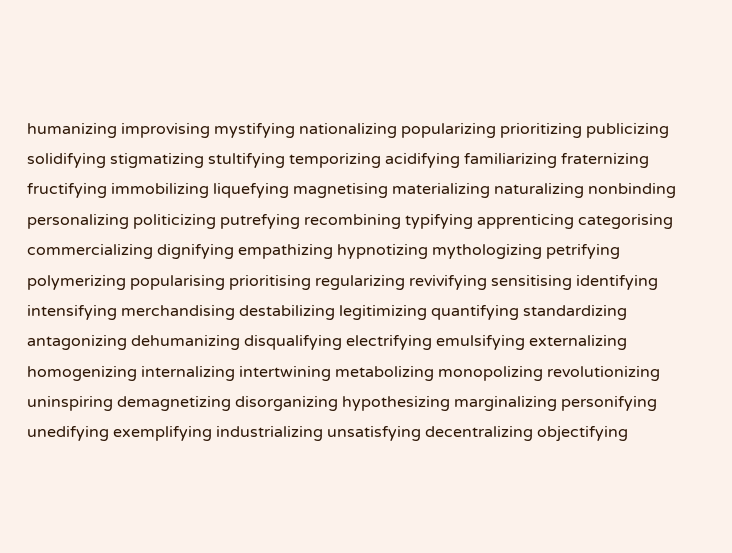humanizing improvising mystifying nationalizing popularizing prioritizing publicizing solidifying stigmatizing stultifying temporizing acidifying familiarizing fraternizing fructifying immobilizing liquefying magnetising materializing naturalizing nonbinding personalizing politicizing putrefying recombining typifying apprenticing categorising commercializing dignifying empathizing hypnotizing mythologizing petrifying polymerizing popularising prioritising regularizing revivifying sensitising identifying intensifying merchandising destabilizing legitimizing quantifying standardizing antagonizing dehumanizing disqualifying electrifying emulsifying externalizing homogenizing internalizing intertwining metabolizing monopolizing revolutionizing uninspiring demagnetizing disorganizing hypothesizing marginalizing personifying unedifying exemplifying industrializing unsatisfying decentralizing objectifying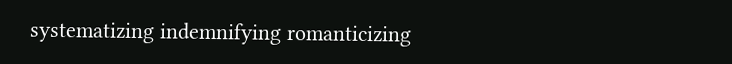systematizing indemnifying romanticizing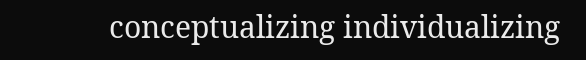conceptualizing individualizing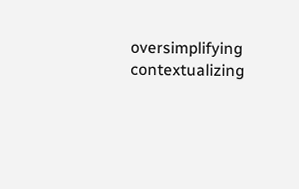oversimplifying contextualizing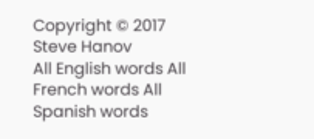Copyright © 2017 Steve Hanov
All English words All French words All Spanish words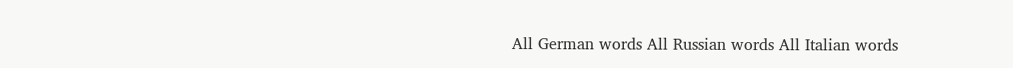All German words All Russian words All Italian words